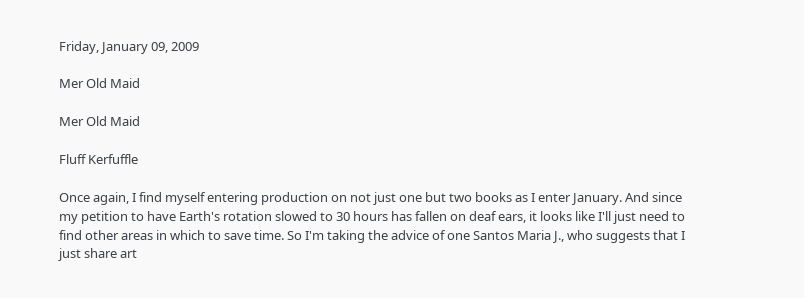Friday, January 09, 2009

Mer Old Maid

Mer Old Maid

Fluff Kerfuffle

Once again, I find myself entering production on not just one but two books as I enter January. And since my petition to have Earth's rotation slowed to 30 hours has fallen on deaf ears, it looks like I'll just need to find other areas in which to save time. So I'm taking the advice of one Santos Maria J., who suggests that I just share art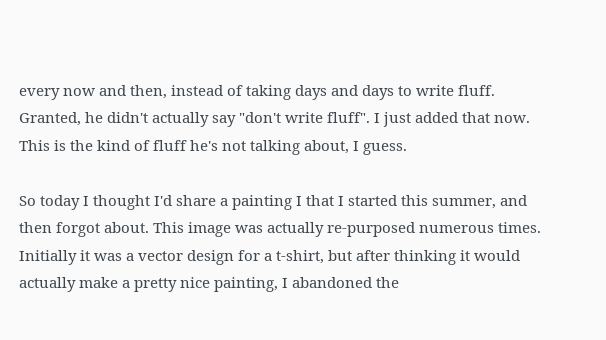every now and then, instead of taking days and days to write fluff. Granted, he didn't actually say "don't write fluff". I just added that now. This is the kind of fluff he's not talking about, I guess.

So today I thought I'd share a painting I that I started this summer, and then forgot about. This image was actually re-purposed numerous times. Initially it was a vector design for a t-shirt, but after thinking it would actually make a pretty nice painting, I abandoned the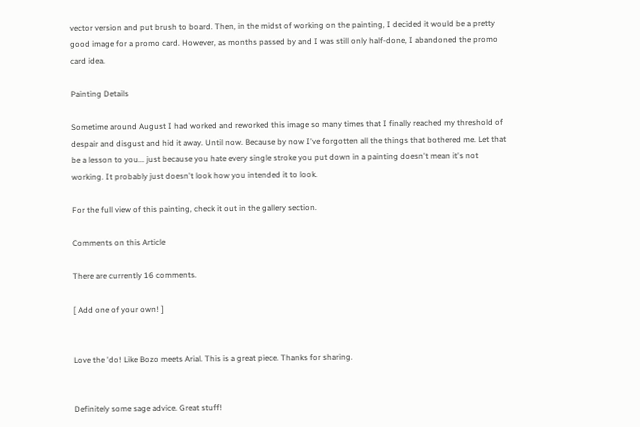vector version and put brush to board. Then, in the midst of working on the painting, I decided it would be a pretty good image for a promo card. However, as months passed by and I was still only half-done, I abandoned the promo card idea.

Painting Details

Sometime around August I had worked and reworked this image so many times that I finally reached my threshold of despair and disgust and hid it away. Until now. Because by now I've forgotten all the things that bothered me. Let that be a lesson to you... just because you hate every single stroke you put down in a painting doesn't mean it's not working. It probably just doesn't look how you intended it to look.

For the full view of this painting, check it out in the gallery section.

Comments on this Article

There are currently 16 comments.

[ Add one of your own! ]


Love the 'do! Like Bozo meets Arial. This is a great piece. Thanks for sharing.


Definitely some sage advice. Great stuff!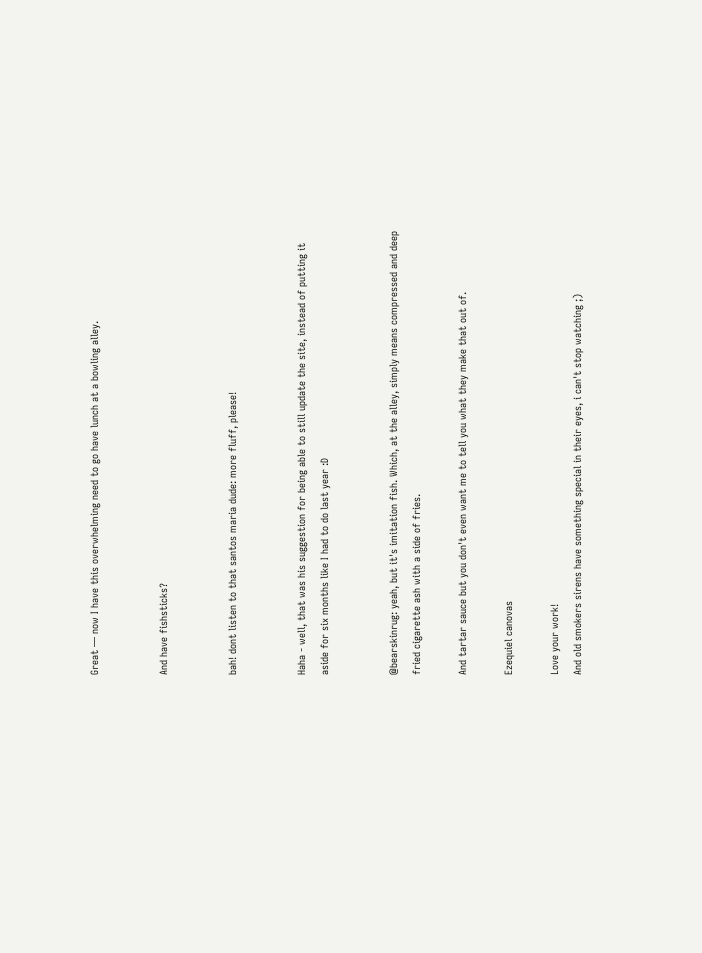Great — now I have this overwhelming need to go have lunch at a bowling alley.


And have fishsticks?


bah! dont listen to that santos maria dude: more fluff, please!


Haha - well, that was his suggestion for being able to still update the site, instead of putting it aside for six months like I had to do last year :D


@bearskinrug: yeah, but it's imitation fish. Which, at the alley, simply means compressed and deep fried cigarette ash with a side of fries.

And tartar sauce but you don't even want me to tell you what they make that out of.

Ezequiel canovas

Love your work!
And old smokers sirens have something special in their eyes, i can't stop watching ;)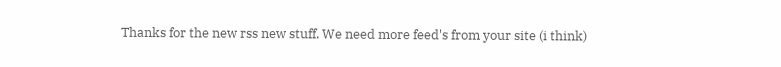Thanks for the new rss new stuff. We need more feed's from your site (i think)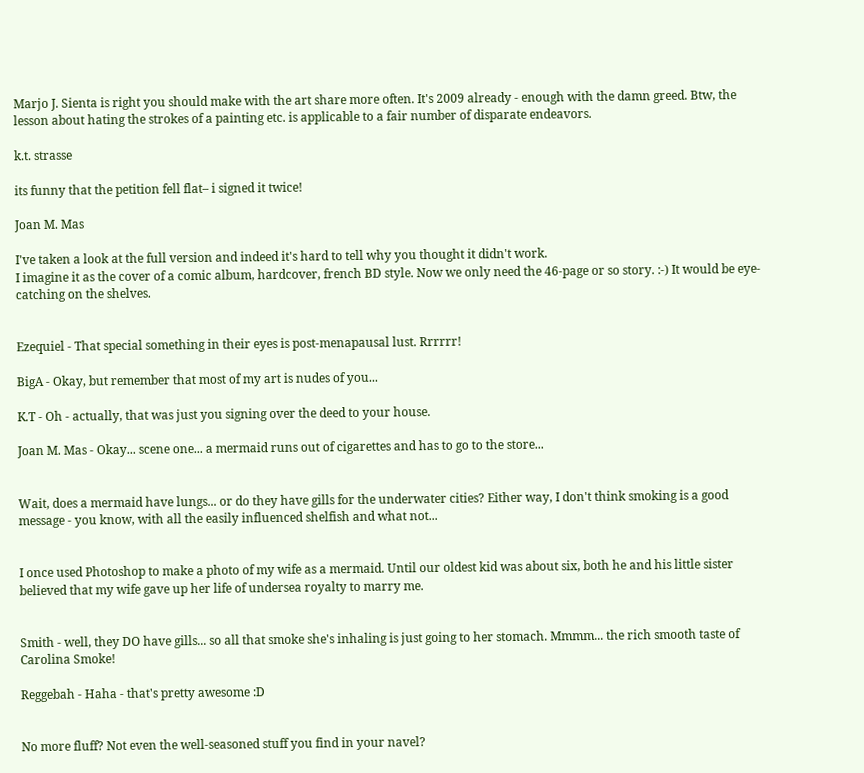Marjo J. Sienta is right you should make with the art share more often. It's 2009 already - enough with the damn greed. Btw, the lesson about hating the strokes of a painting etc. is applicable to a fair number of disparate endeavors.

k.t. strasse

its funny that the petition fell flat– i signed it twice!

Joan M. Mas

I've taken a look at the full version and indeed it's hard to tell why you thought it didn't work.
I imagine it as the cover of a comic album, hardcover, french BD style. Now we only need the 46-page or so story. :-) It would be eye-catching on the shelves.


Ezequiel - That special something in their eyes is post-menapausal lust. Rrrrrr!

BigA - Okay, but remember that most of my art is nudes of you...

K.T - Oh - actually, that was just you signing over the deed to your house.

Joan M. Mas - Okay... scene one... a mermaid runs out of cigarettes and has to go to the store...


Wait, does a mermaid have lungs... or do they have gills for the underwater cities? Either way, I don't think smoking is a good message - you know, with all the easily influenced shelfish and what not...


I once used Photoshop to make a photo of my wife as a mermaid. Until our oldest kid was about six, both he and his little sister believed that my wife gave up her life of undersea royalty to marry me.


Smith - well, they DO have gills... so all that smoke she's inhaling is just going to her stomach. Mmmm... the rich smooth taste of Carolina Smoke!

Reggebah - Haha - that's pretty awesome :D


No more fluff? Not even the well-seasoned stuff you find in your navel?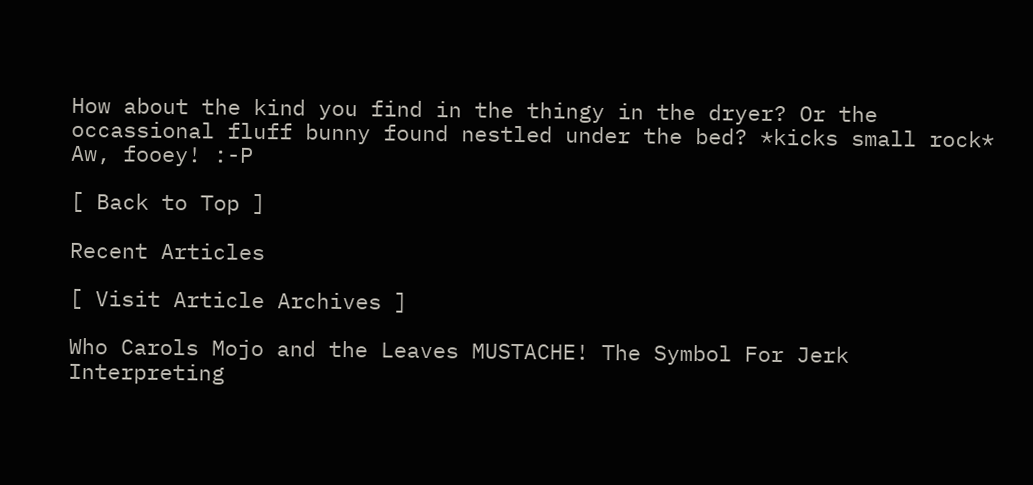How about the kind you find in the thingy in the dryer? Or the occassional fluff bunny found nestled under the bed? *kicks small rock* Aw, fooey! :-P

[ Back to Top ]

Recent Articles

[ Visit Article Archives ]

Who Carols Mojo and the Leaves MUSTACHE! The Symbol For Jerk Interpreting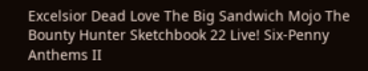Excelsior Dead Love The Big Sandwich Mojo The Bounty Hunter Sketchbook 22 Live! Six-Penny Anthems II